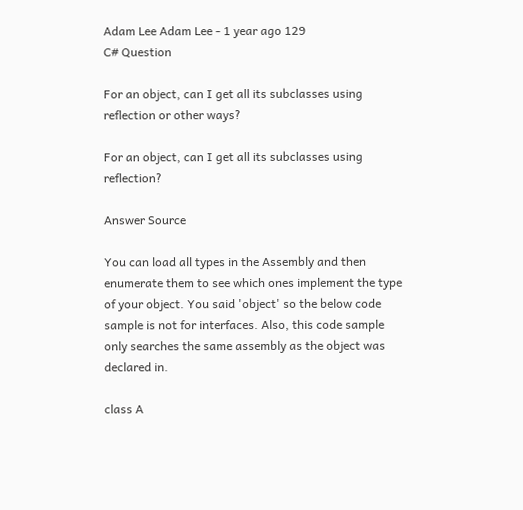Adam Lee Adam Lee - 1 year ago 129
C# Question

For an object, can I get all its subclasses using reflection or other ways?

For an object, can I get all its subclasses using reflection?

Answer Source

You can load all types in the Assembly and then enumerate them to see which ones implement the type of your object. You said 'object' so the below code sample is not for interfaces. Also, this code sample only searches the same assembly as the object was declared in.

class A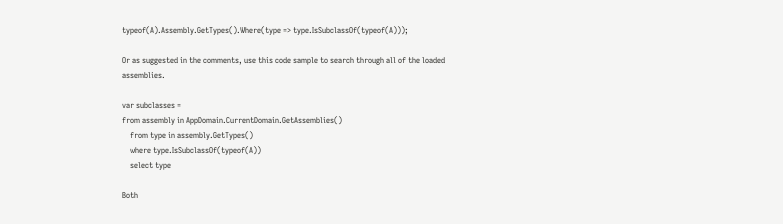typeof(A).Assembly.GetTypes().Where(type => type.IsSubclassOf(typeof(A)));

Or as suggested in the comments, use this code sample to search through all of the loaded assemblies.

var subclasses =
from assembly in AppDomain.CurrentDomain.GetAssemblies()
    from type in assembly.GetTypes()
    where type.IsSubclassOf(typeof(A))
    select type

Both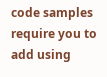code samples require you to add using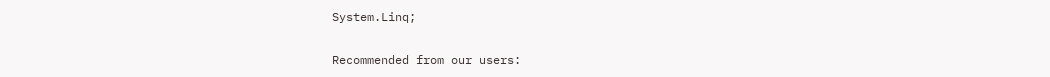System.Linq;

Recommended from our users: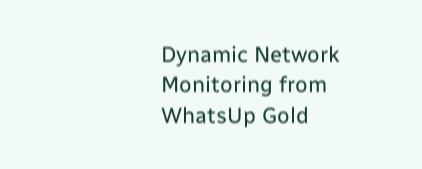Dynamic Network Monitoring from WhatsUp Gold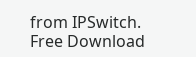from IPSwitch. Free Download